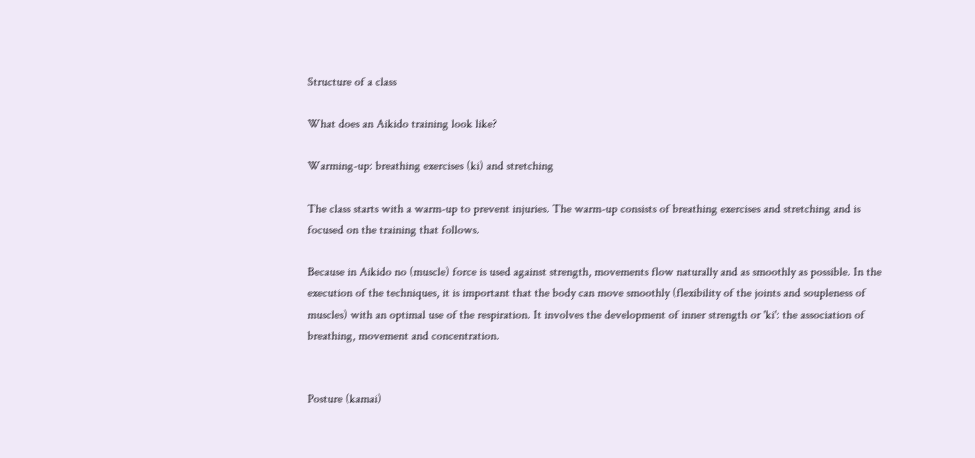Structure of a class

What does an Aikido training look like?

Warming-up: breathing exercises (ki) and stretching

The class starts with a warm-up to prevent injuries. The warm-up consists of breathing exercises and stretching and is focused on the training that follows.

Because in Aikido no (muscle) force is used against strength, movements flow naturally and as smoothly as possible. In the execution of the techniques, it is important that the body can move smoothly (flexibility of the joints and soupleness of muscles) with an optimal use of the respiration. It involves the development of inner strength or 'ki': the association of breathing, movement and concentration.


Posture (kamai)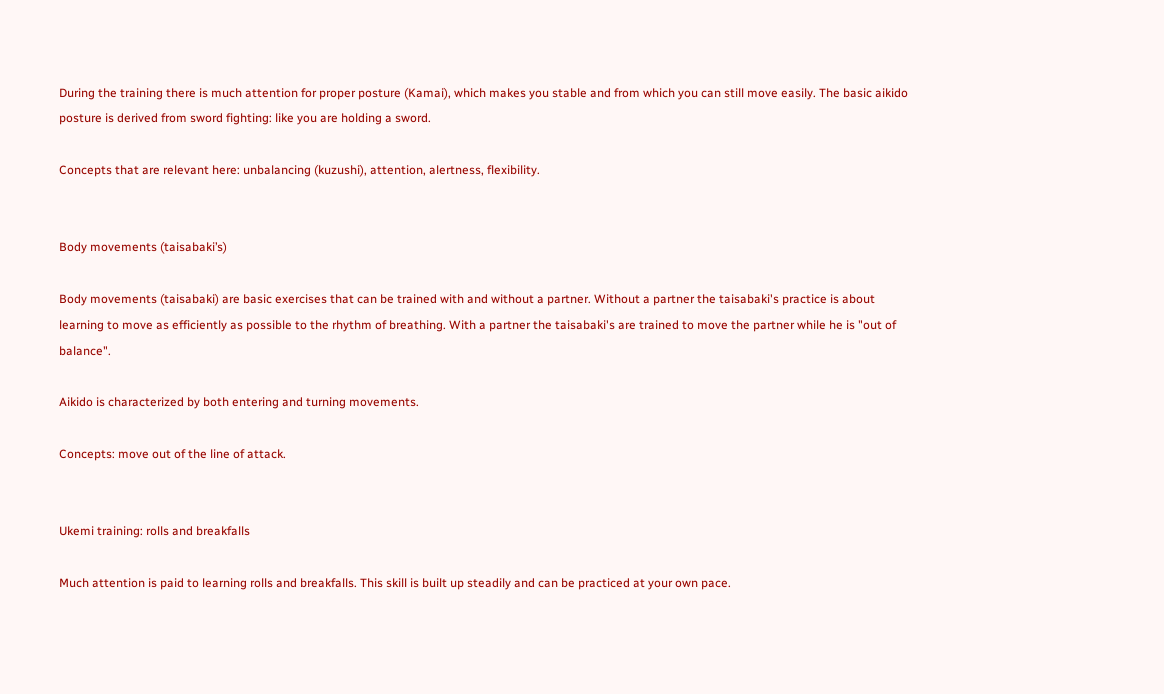During the training there is much attention for proper posture (Kamai), which makes you stable and from which you can still move easily. The basic aikido posture is derived from sword fighting: like you are holding a sword.

Concepts that are relevant here: unbalancing (kuzushi), attention, alertness, flexibility.


Body movements (taisabaki’s)

Body movements (taisabaki) are basic exercises that can be trained with and without a partner. Without a partner the taisabaki's practice is about learning to move as efficiently as possible to the rhythm of breathing. With a partner the taisabaki's are trained to move the partner while he is "out of balance".

Aikido is characterized by both entering and turning movements.

Concepts: move out of the line of attack.


Ukemi training: rolls and breakfalls

Much attention is paid to learning rolls and breakfalls. This skill is built up steadily and can be practiced at your own pace.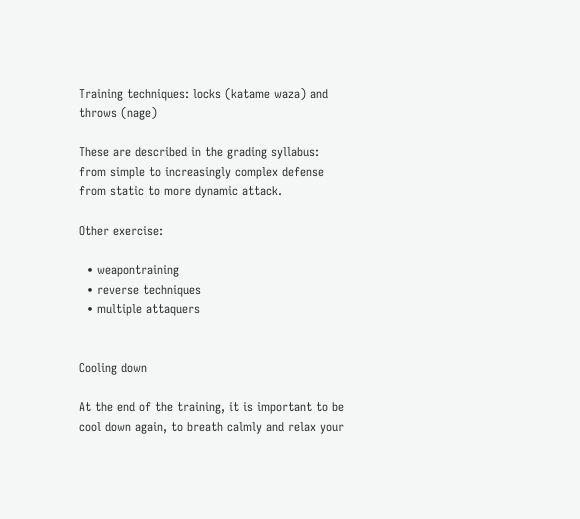Training techniques: locks (katame waza) and throws (nage)

These are described in the grading syllabus: from simple to increasingly complex defense from static to more dynamic attack.

Other exercise:

  • weapontraining
  • reverse techniques
  • multiple attaquers


Cooling down

At the end of the training, it is important to be cool down again, to breath calmly and relax your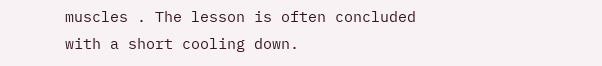muscles . The lesson is often concluded with a short cooling down.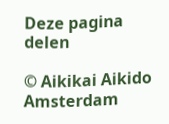Deze pagina delen

© Aikikai Aikido Amsterdam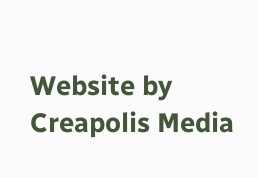Website by Creapolis Media